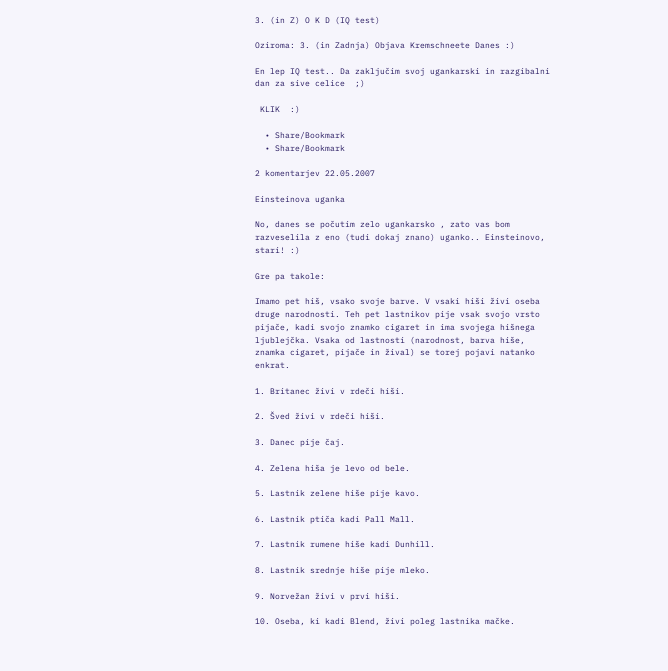3. (in Z) O K D (IQ test)

Oziroma: 3. (in Zadnja) Objava Kremschneete Danes :)

En lep IQ test.. Da zaključim svoj ugankarski in razgibalni dan za sive celice  ;)

 KLIK  :)

  • Share/Bookmark
  • Share/Bookmark

2 komentarjev 22.05.2007

Einsteinova uganka

No, danes se počutim zelo ugankarsko , zato vas bom razveselila z eno (tudi dokaj znano) uganko.. Einsteinovo, stari! :)

Gre pa takole:

Imamo pet hiš, vsako svoje barve. V vsaki hiši živi oseba druge narodnosti. Teh pet lastnikov pije vsak svojo vrsto pijače, kadi svojo znamko cigaret in ima svojega hišnega ljublejčka. Vsaka od lastnosti (narodnost, barva hiše, znamka cigaret, pijače in žival) se torej pojavi natanko enkrat.

1. Britanec živi v rdeči hiši.

2. Šved živi v rdeči hiši.

3. Danec pije čaj.

4. Zelena hiša je levo od bele.

5. Lastnik zelene hiše pije kavo.

6. Lastnik ptiča kadi Pall Mall.

7. Lastnik rumene hiše kadi Dunhill.

8. Lastnik srednje hiše pije mleko.

9. Norvežan živi v prvi hiši.

10. Oseba, ki kadi Blend, živi poleg lastnika mačke.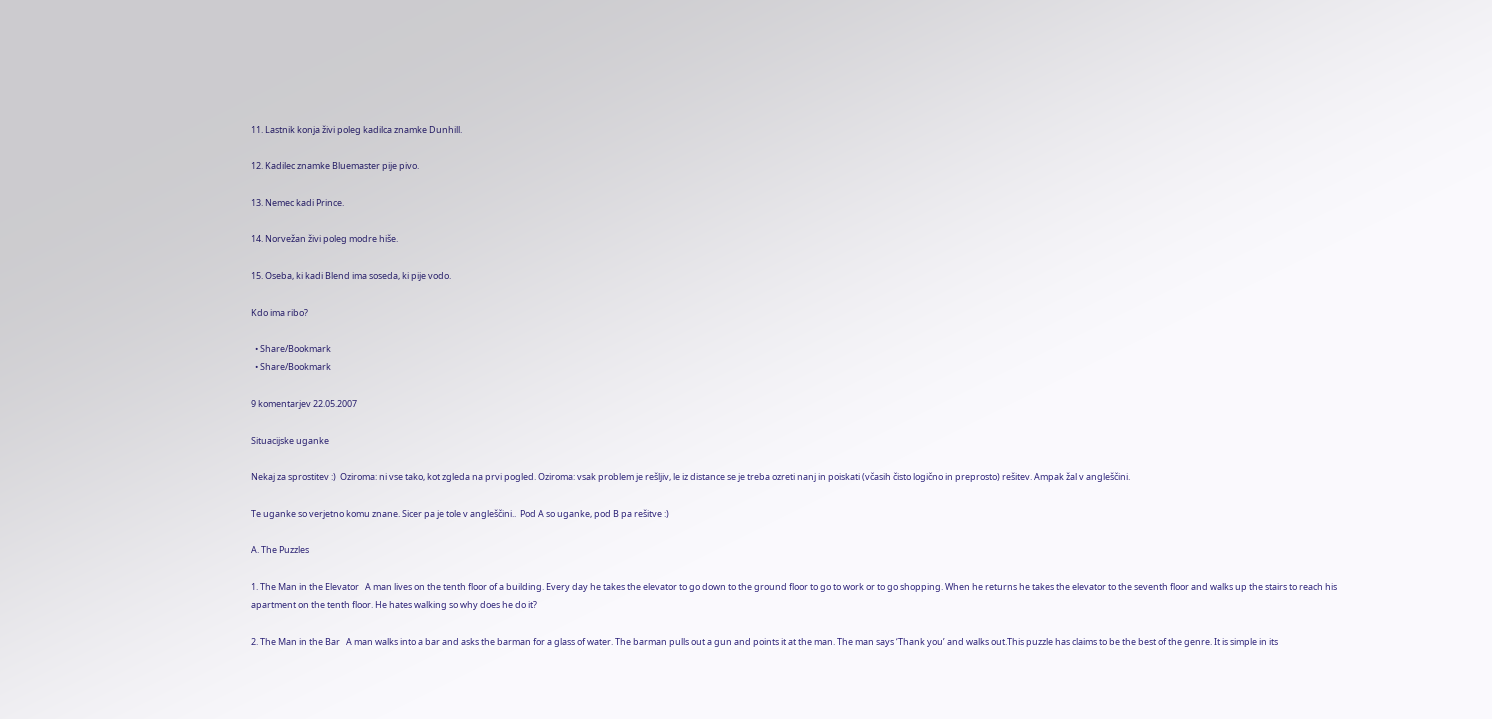11. Lastnik konja živi poleg kadilca znamke Dunhill.

12. Kadilec znamke Bluemaster pije pivo.

13. Nemec kadi Prince.

14. Norvežan živi poleg modre hiše.

15. Oseba, ki kadi Blend ima soseda, ki pije vodo.

Kdo ima ribo?

  • Share/Bookmark
  • Share/Bookmark

9 komentarjev 22.05.2007

Situacijske uganke

Nekaj za sprostitev :)  Oziroma: ni vse tako, kot zgleda na prvi pogled. Oziroma: vsak problem je rešljiv, le iz distance se je treba ozreti nanj in poiskati (včasih čisto logično in preprosto) rešitev. Ampak žal v angleščini.

Te uganke so verjetno komu znane. Sicer pa je tole v angleščini..  Pod A so uganke, pod B pa rešitve :)

A. The Puzzles

1. The Man in the Elevator   A man lives on the tenth floor of a building. Every day he takes the elevator to go down to the ground floor to go to work or to go shopping. When he returns he takes the elevator to the seventh floor and walks up the stairs to reach his apartment on the tenth floor. He hates walking so why does he do it?

2. The Man in the Bar   A man walks into a bar and asks the barman for a glass of water. The barman pulls out a gun and points it at the man. The man says ‘Thank you’ and walks out.This puzzle has claims to be the best of the genre. It is simple in its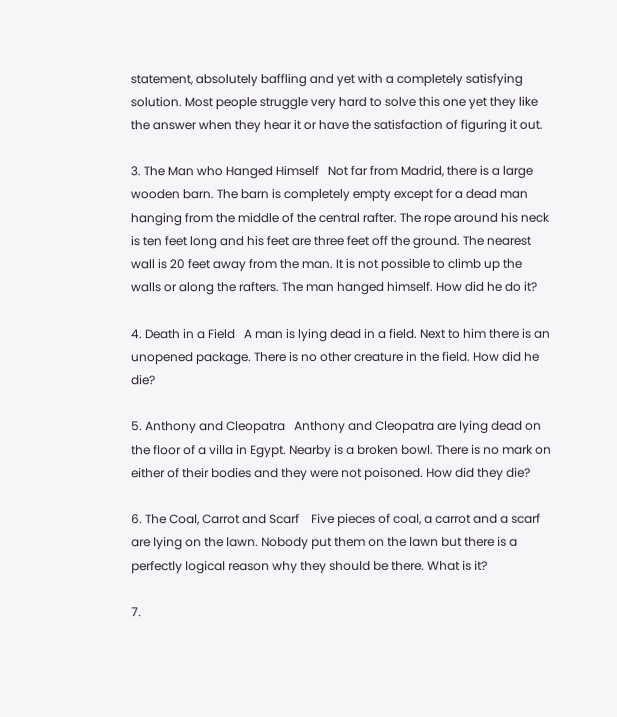statement, absolutely baffling and yet with a completely satisfying solution. Most people struggle very hard to solve this one yet they like the answer when they hear it or have the satisfaction of figuring it out.

3. The Man who Hanged Himself   Not far from Madrid, there is a large wooden barn. The barn is completely empty except for a dead man hanging from the middle of the central rafter. The rope around his neck is ten feet long and his feet are three feet off the ground. The nearest wall is 20 feet away from the man. It is not possible to climb up the walls or along the rafters. The man hanged himself. How did he do it?

4. Death in a Field   A man is lying dead in a field. Next to him there is an unopened package. There is no other creature in the field. How did he die?

5. Anthony and Cleopatra   Anthony and Cleopatra are lying dead on the floor of a villa in Egypt. Nearby is a broken bowl. There is no mark on either of their bodies and they were not poisoned. How did they die?

6. The Coal, Carrot and Scarf    Five pieces of coal, a carrot and a scarf are lying on the lawn. Nobody put them on the lawn but there is a perfectly logical reason why they should be there. What is it?

7.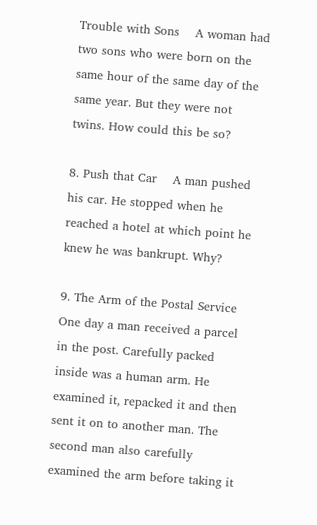Trouble with Sons    A woman had two sons who were born on the same hour of the same day of the same year. But they were not twins. How could this be so?

8. Push that Car    A man pushed his car. He stopped when he reached a hotel at which point he knew he was bankrupt. Why?

9. The Arm of the Postal Service    One day a man received a parcel in the post. Carefully packed inside was a human arm. He examined it, repacked it and then sent it on to another man. The second man also carefully examined the arm before taking it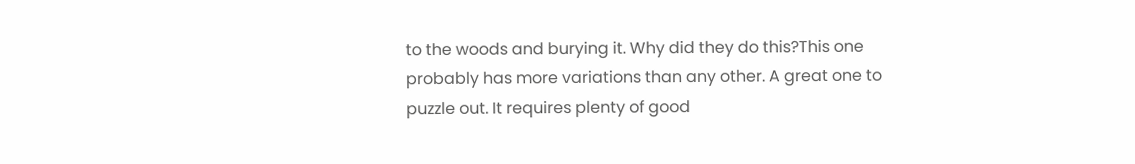to the woods and burying it. Why did they do this?This one probably has more variations than any other. A great one to puzzle out. It requires plenty of good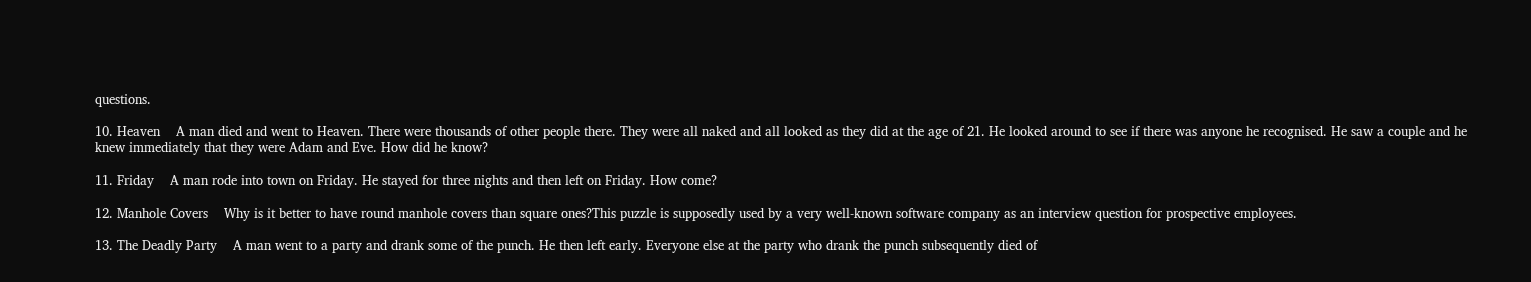questions.

10. Heaven    A man died and went to Heaven. There were thousands of other people there. They were all naked and all looked as they did at the age of 21. He looked around to see if there was anyone he recognised. He saw a couple and he knew immediately that they were Adam and Eve. How did he know?

11. Friday    A man rode into town on Friday. He stayed for three nights and then left on Friday. How come?

12. Manhole Covers    Why is it better to have round manhole covers than square ones?This puzzle is supposedly used by a very well-known software company as an interview question for prospective employees.

13. The Deadly Party    A man went to a party and drank some of the punch. He then left early. Everyone else at the party who drank the punch subsequently died of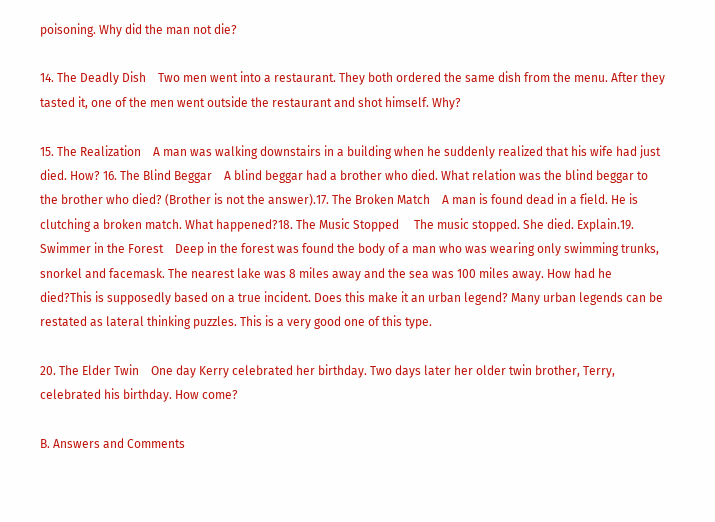poisoning. Why did the man not die?

14. The Deadly Dish    Two men went into a restaurant. They both ordered the same dish from the menu. After they tasted it, one of the men went outside the restaurant and shot himself. Why?

15. The Realization    A man was walking downstairs in a building when he suddenly realized that his wife had just died. How? 16. The Blind Beggar    A blind beggar had a brother who died. What relation was the blind beggar to the brother who died? (Brother is not the answer).17. The Broken Match    A man is found dead in a field. He is clutching a broken match. What happened?18. The Music Stopped     The music stopped. She died. Explain.19. Swimmer in the Forest    Deep in the forest was found the body of a man who was wearing only swimming trunks, snorkel and facemask. The nearest lake was 8 miles away and the sea was 100 miles away. How had he died?This is supposedly based on a true incident. Does this make it an urban legend? Many urban legends can be restated as lateral thinking puzzles. This is a very good one of this type.

20. The Elder Twin    One day Kerry celebrated her birthday. Two days later her older twin brother, Terry, celebrated his birthday. How come?

B. Answers and Comments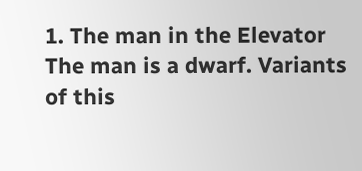1. The man in the Elevator    The man is a dwarf. Variants of this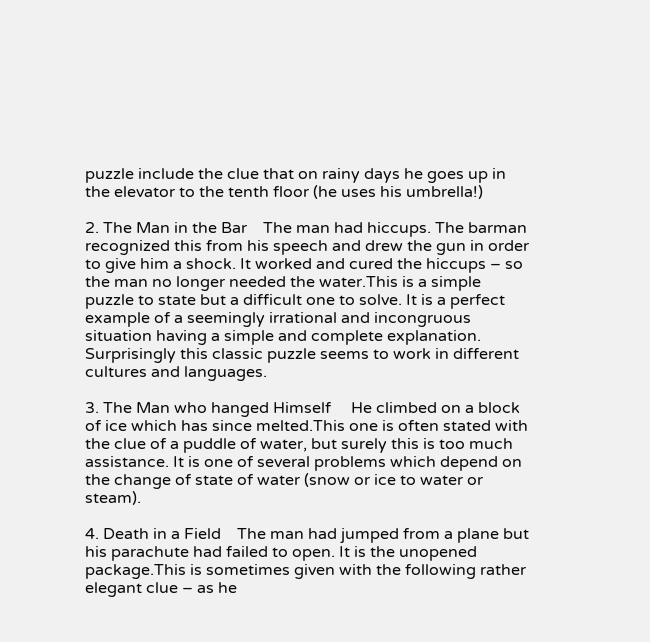puzzle include the clue that on rainy days he goes up in the elevator to the tenth floor (he uses his umbrella!)

2. The Man in the Bar    The man had hiccups. The barman recognized this from his speech and drew the gun in order to give him a shock. It worked and cured the hiccups – so the man no longer needed the water.This is a simple puzzle to state but a difficult one to solve. It is a perfect example of a seemingly irrational and incongruous situation having a simple and complete explanation. Surprisingly this classic puzzle seems to work in different cultures and languages.

3. The Man who hanged Himself     He climbed on a block of ice which has since melted.This one is often stated with the clue of a puddle of water, but surely this is too much assistance. It is one of several problems which depend on the change of state of water (snow or ice to water or steam).

4. Death in a Field    The man had jumped from a plane but his parachute had failed to open. It is the unopened package.This is sometimes given with the following rather elegant clue – as he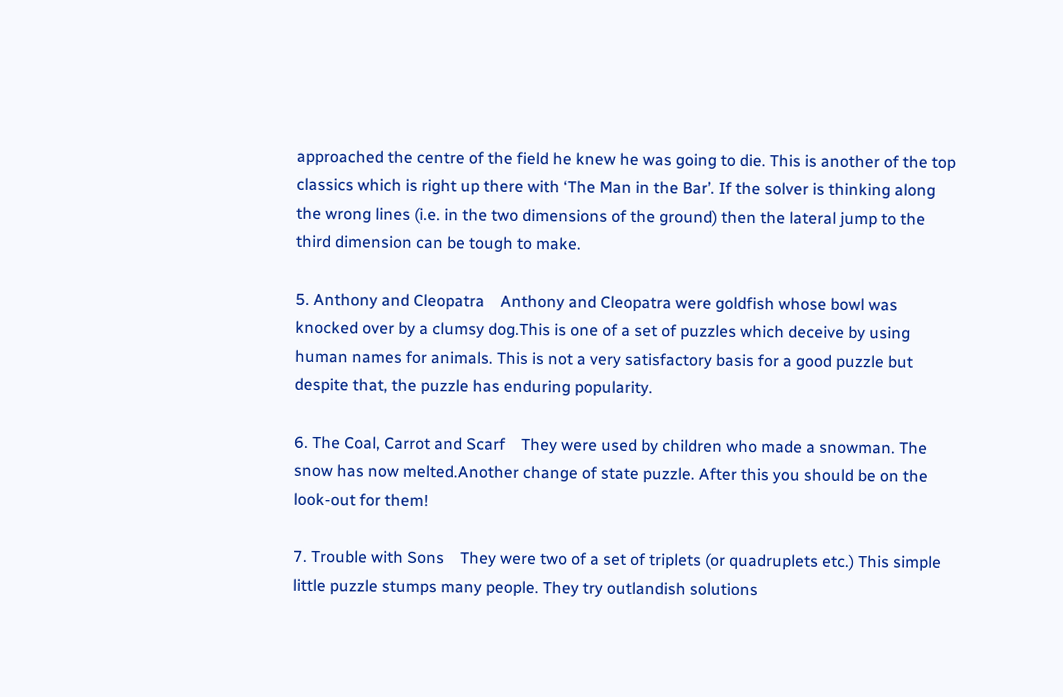approached the centre of the field he knew he was going to die. This is another of the top classics which is right up there with ‘The Man in the Bar’. If the solver is thinking along the wrong lines (i.e. in the two dimensions of the ground) then the lateral jump to the third dimension can be tough to make.

5. Anthony and Cleopatra    Anthony and Cleopatra were goldfish whose bowl was knocked over by a clumsy dog.This is one of a set of puzzles which deceive by using human names for animals. This is not a very satisfactory basis for a good puzzle but despite that, the puzzle has enduring popularity.

6. The Coal, Carrot and Scarf    They were used by children who made a snowman. The snow has now melted.Another change of state puzzle. After this you should be on the look-out for them!

7. Trouble with Sons    They were two of a set of triplets (or quadruplets etc.) This simple little puzzle stumps many people. They try outlandish solutions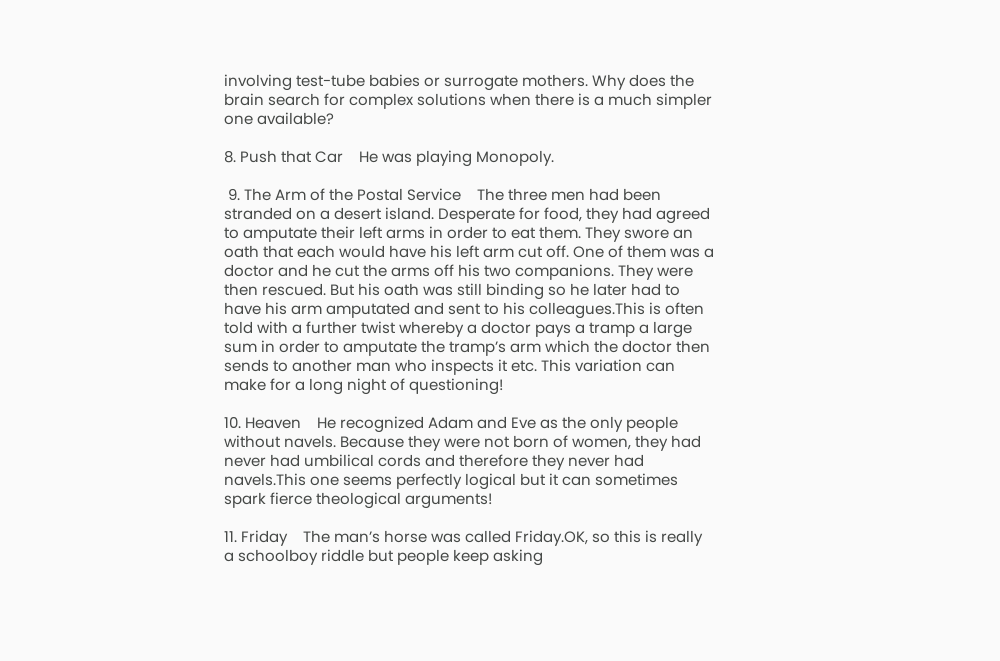involving test-tube babies or surrogate mothers. Why does the brain search for complex solutions when there is a much simpler one available?

8. Push that Car    He was playing Monopoly.

 9. The Arm of the Postal Service    The three men had been stranded on a desert island. Desperate for food, they had agreed to amputate their left arms in order to eat them. They swore an oath that each would have his left arm cut off. One of them was a doctor and he cut the arms off his two companions. They were then rescued. But his oath was still binding so he later had to have his arm amputated and sent to his colleagues.This is often told with a further twist whereby a doctor pays a tramp a large sum in order to amputate the tramp’s arm which the doctor then sends to another man who inspects it etc. This variation can make for a long night of questioning!

10. Heaven    He recognized Adam and Eve as the only people without navels. Because they were not born of women, they had never had umbilical cords and therefore they never had navels.This one seems perfectly logical but it can sometimes spark fierce theological arguments!

11. Friday    The man’s horse was called Friday.OK, so this is really a schoolboy riddle but people keep asking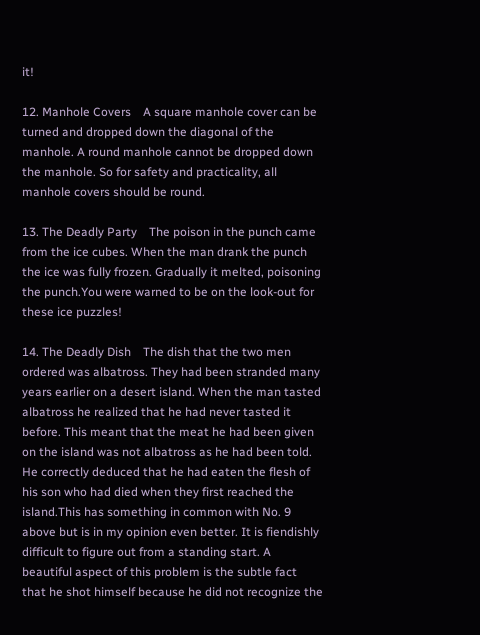it!

12. Manhole Covers    A square manhole cover can be turned and dropped down the diagonal of the manhole. A round manhole cannot be dropped down the manhole. So for safety and practicality, all manhole covers should be round.

13. The Deadly Party    The poison in the punch came from the ice cubes. When the man drank the punch the ice was fully frozen. Gradually it melted, poisoning the punch.You were warned to be on the look-out for these ice puzzles!

14. The Deadly Dish    The dish that the two men ordered was albatross. They had been stranded many years earlier on a desert island. When the man tasted albatross he realized that he had never tasted it before. This meant that the meat he had been given on the island was not albatross as he had been told. He correctly deduced that he had eaten the flesh of his son who had died when they first reached the island.This has something in common with No. 9 above but is in my opinion even better. It is fiendishly difficult to figure out from a standing start. A beautiful aspect of this problem is the subtle fact that he shot himself because he did not recognize the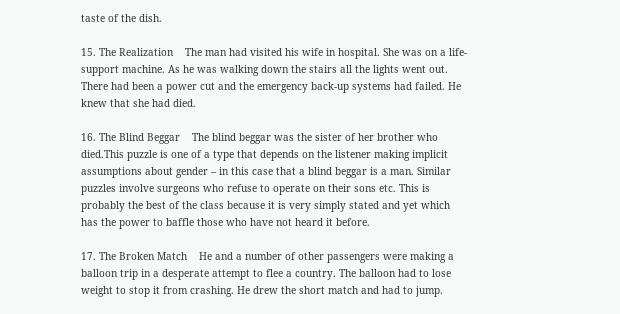taste of the dish.

15. The Realization    The man had visited his wife in hospital. She was on a life-support machine. As he was walking down the stairs all the lights went out. There had been a power cut and the emergency back-up systems had failed. He knew that she had died.

16. The Blind Beggar    The blind beggar was the sister of her brother who died.This puzzle is one of a type that depends on the listener making implicit assumptions about gender – in this case that a blind beggar is a man. Similar puzzles involve surgeons who refuse to operate on their sons etc. This is probably the best of the class because it is very simply stated and yet which has the power to baffle those who have not heard it before.

17. The Broken Match    He and a number of other passengers were making a balloon trip in a desperate attempt to flee a country. The balloon had to lose weight to stop it from crashing. He drew the short match and had to jump.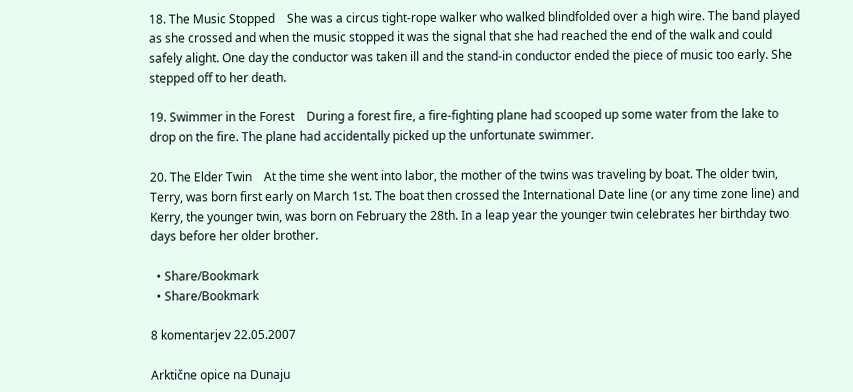18. The Music Stopped    She was a circus tight-rope walker who walked blindfolded over a high wire. The band played as she crossed and when the music stopped it was the signal that she had reached the end of the walk and could safely alight. One day the conductor was taken ill and the stand-in conductor ended the piece of music too early. She stepped off to her death.

19. Swimmer in the Forest    During a forest fire, a fire-fighting plane had scooped up some water from the lake to drop on the fire. The plane had accidentally picked up the unfortunate swimmer.

20. The Elder Twin    At the time she went into labor, the mother of the twins was traveling by boat. The older twin, Terry, was born first early on March 1st. The boat then crossed the International Date line (or any time zone line) and Kerry, the younger twin, was born on February the 28th. In a leap year the younger twin celebrates her birthday two days before her older brother.

  • Share/Bookmark
  • Share/Bookmark

8 komentarjev 22.05.2007

Arktične opice na Dunaju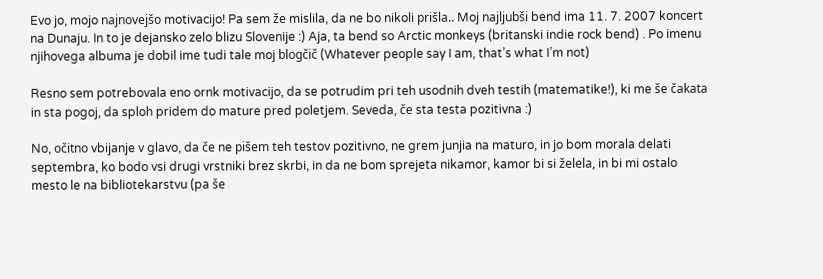Evo jo, mojo najnovejšo motivacijo! Pa sem že mislila, da ne bo nikoli prišla.. Moj najljubši bend ima 11. 7. 2007 koncert na Dunaju. In to je dejansko zelo blizu Slovenije :) Aja, ta bend so Arctic monkeys (britanski indie rock bend) . Po imenu njihovega albuma je dobil ime tudi tale moj blogčič (Whatever people say I am, that’s what I’m not)

Resno sem potrebovala eno ornk motivacijo, da se potrudim pri teh usodnih dveh testih (matematike!), ki me še čakata in sta pogoj, da sploh pridem do mature pred poletjem. Seveda, če sta testa pozitivna :)

No, očitno vbijanje v glavo, da če ne pišem teh testov pozitivno, ne grem junjia na maturo, in jo bom morala delati septembra, ko bodo vsi drugi vrstniki brez skrbi, in da ne bom sprejeta nikamor, kamor bi si želela, in bi mi ostalo mesto le na bibliotekarstvu (pa še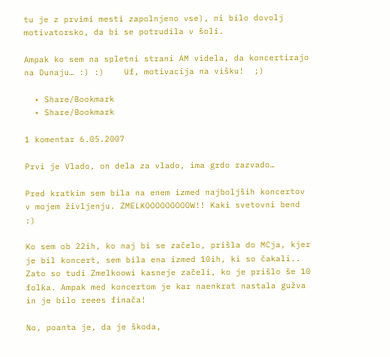tu je z prvimi mesti zapolnjeno vse), ni bilo dovolj motivatorsko, da bi se potrudila v šoli.

Ampak ko sem na spletni strani AM videla, da koncertirajo na Dunaju… :) :)    Uf, motivacija na višku!  ;)

  • Share/Bookmark
  • Share/Bookmark

1 komentar 6.05.2007

Prvi je Vlado, on dela za vlado, ima grdo razvado…

Pred kratkim sem bila na enem izmed najboljših koncertov v mojem življenju. ZMELKOOOOOOOOOW!! Kaki svetovni bend :)

Ko sem ob 22ih, ko naj bi se začelo, prišla do MCja, kjer je bil koncert, sem bila ena izmed 10ih, ki so čakali.. Zato so tudi Zmelkoowi kasneje začeli, ko je prišlo še 10 folka. Ampak med koncertom je kar naenkrat nastala gužva in je bilo reees finača!

No, poanta je, da je škoda,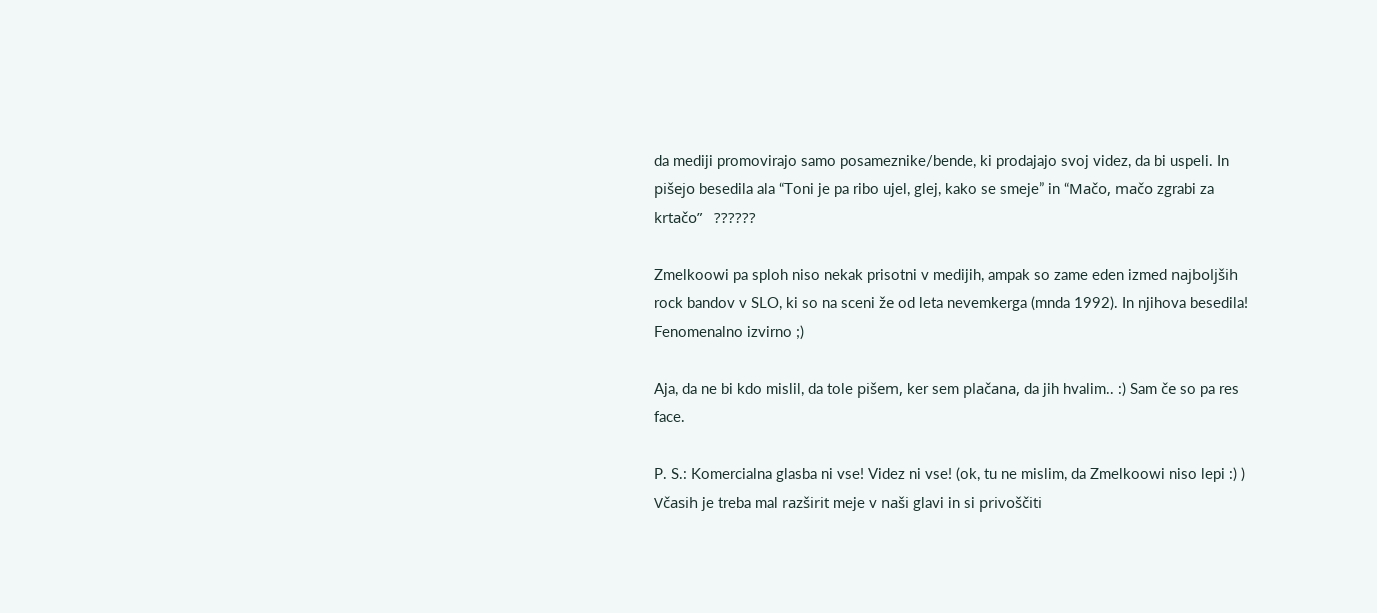da mediji promovirajo samo posameznike/bende, ki prodajajo svoj videz, da bi uspeli. In pišejo besedila ala “Toni je pa ribo ujel, glej, kako se smeje” in “Mačo, mačo zgrabi za krtačo”   ??????

Zmelkoowi pa sploh niso nekak prisotni v medijih, ampak so zame eden izmed najboljših rock bandov v SLO, ki so na sceni že od leta nevemkerga (mnda 1992). In njihova besedila! Fenomenalno izvirno ;)

Aja, da ne bi kdo mislil, da tole pišem, ker sem plačana, da jih hvalim.. :) Sam če so pa res face.

P. S.: Komercialna glasba ni vse! Videz ni vse! (ok, tu ne mislim, da Zmelkoowi niso lepi :) ) Včasih je treba mal razširit meje v naši glavi in si privoščiti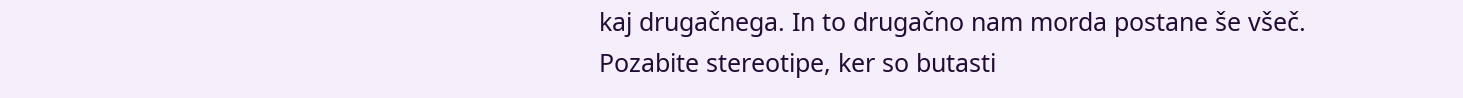kaj drugačnega. In to drugačno nam morda postane še všeč. Pozabite stereotipe, ker so butasti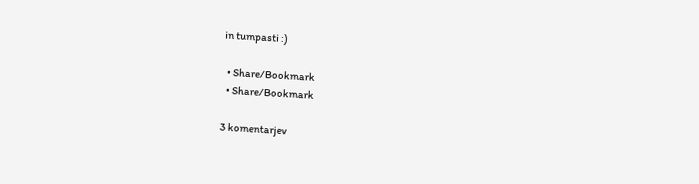in tumpasti :)

  • Share/Bookmark
  • Share/Bookmark

3 komentarjev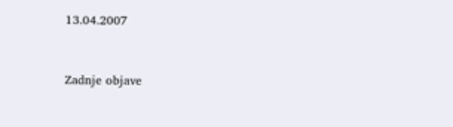13.04.2007



Zadnje objave